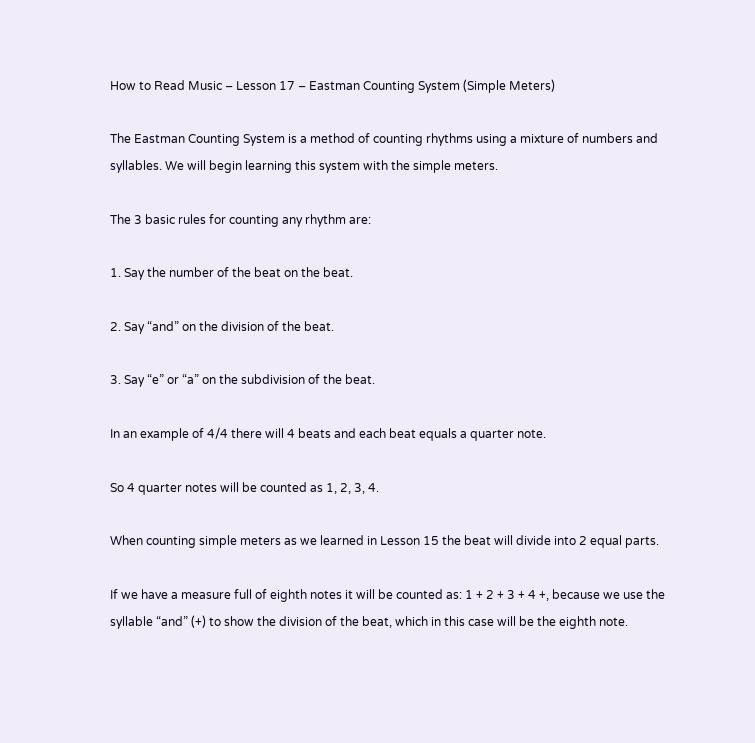How to Read Music – Lesson 17 – Eastman Counting System (Simple Meters)

The Eastman Counting System is a method of counting rhythms using a mixture of numbers and syllables. We will begin learning this system with the simple meters.

The 3 basic rules for counting any rhythm are:

1. Say the number of the beat on the beat.

2. Say “and” on the division of the beat.

3. Say “e” or “a” on the subdivision of the beat.

In an example of 4/4 there will 4 beats and each beat equals a quarter note.

So 4 quarter notes will be counted as 1, 2, 3, 4.

When counting simple meters as we learned in Lesson 15 the beat will divide into 2 equal parts.

If we have a measure full of eighth notes it will be counted as: 1 + 2 + 3 + 4 +, because we use the syllable “and” (+) to show the division of the beat, which in this case will be the eighth note.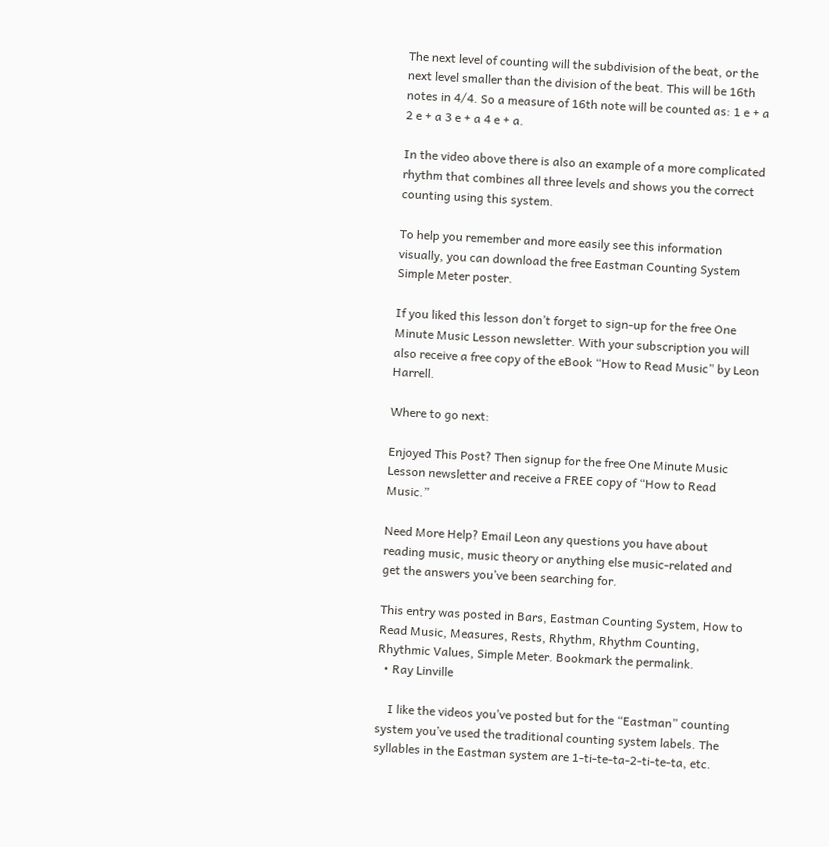The next level of counting will the subdivision of the beat, or the next level smaller than the division of the beat. This will be 16th notes in 4/4. So a measure of 16th note will be counted as: 1 e + a 2 e + a 3 e + a 4 e + a.

In the video above there is also an example of a more complicated rhythm that combines all three levels and shows you the correct counting using this system.

To help you remember and more easily see this information visually, you can download the free Eastman Counting System Simple Meter poster.

If you liked this lesson don’t forget to sign-up for the free One Minute Music Lesson newsletter. With your subscription you will also receive a free copy of the eBook “How to Read Music” by Leon Harrell.

Where to go next:

Enjoyed This Post? Then signup for the free One Minute Music Lesson newsletter and receive a FREE copy of “How to Read Music.”

Need More Help? Email Leon any questions you have about reading music, music theory or anything else music-related and get the answers you’ve been searching for.

This entry was posted in Bars, Eastman Counting System, How to Read Music, Measures, Rests, Rhythm, Rhythm Counting, Rhythmic Values, Simple Meter. Bookmark the permalink.
  • Ray Linville

    I like the videos you’ve posted but for the “Eastman” counting system you’ve used the traditional counting system labels. The syllables in the Eastman system are 1-ti-te-ta-2-ti-te-ta, etc.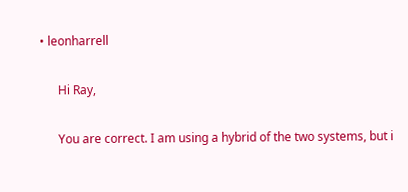• leonharrell

      Hi Ray,

      You are correct. I am using a hybrid of the two systems, but i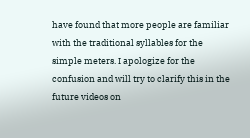have found that more people are familiar with the traditional syllables for the simple meters. I apologize for the confusion and will try to clarify this in the future videos on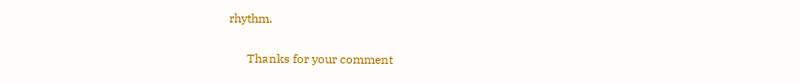rhythm.

      Thanks for your comment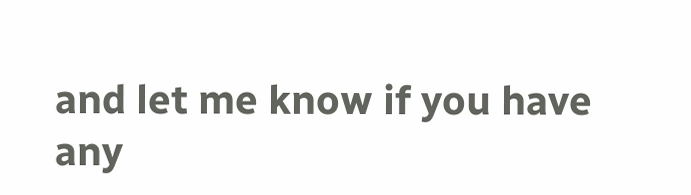and let me know if you have any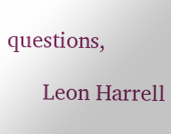questions,

      Leon Harrell